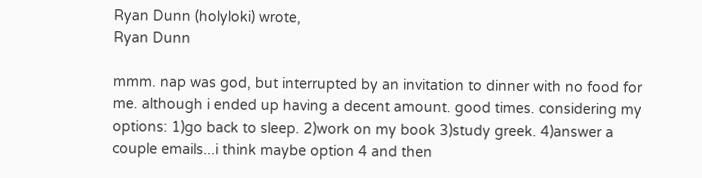Ryan Dunn (holyloki) wrote,
Ryan Dunn

mmm. nap was god, but interrupted by an invitation to dinner with no food for me. although i ended up having a decent amount. good times. considering my options: 1)go back to sleep. 2)work on my book 3)study greek. 4)answer a couple emails...i think maybe option 4 and then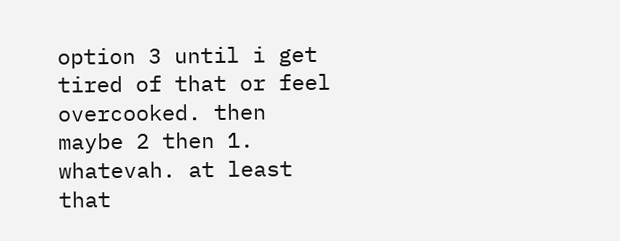option 3 until i get tired of that or feel overcooked. then maybe 2 then 1. whatevah. at least that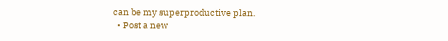can be my superproductive plan.
  • Post a new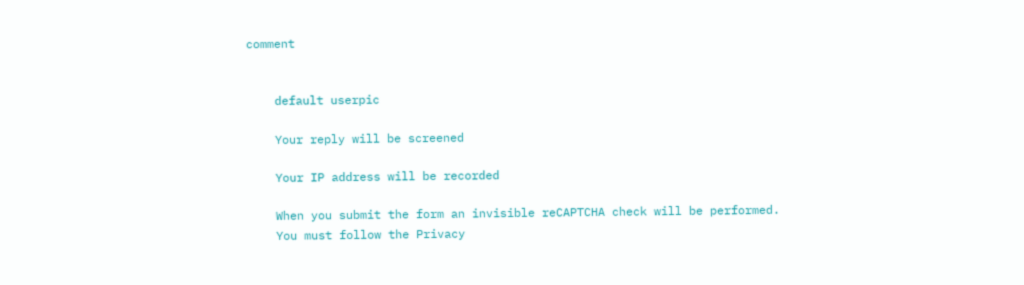comment


    default userpic

    Your reply will be screened

    Your IP address will be recorded

    When you submit the form an invisible reCAPTCHA check will be performed.
    You must follow the Privacy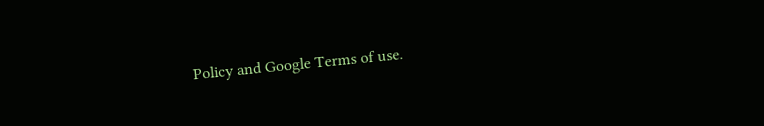Policy and Google Terms of use.